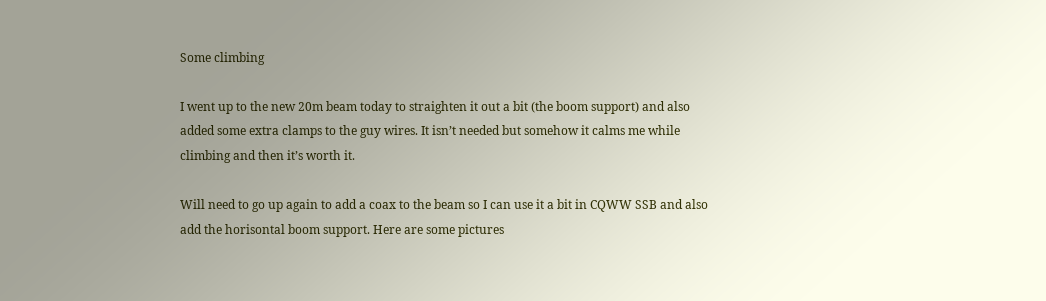Some climbing

I went up to the new 20m beam today to straighten it out a bit (the boom support) and also added some extra clamps to the guy wires. It isn’t needed but somehow it calms me while climbing and then it’s worth it.

Will need to go up again to add a coax to the beam so I can use it a bit in CQWW SSB and also add the horisontal boom support. Here are some pictures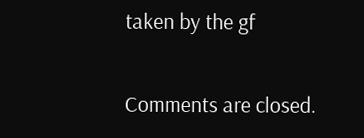taken by the gf

Comments are closed.